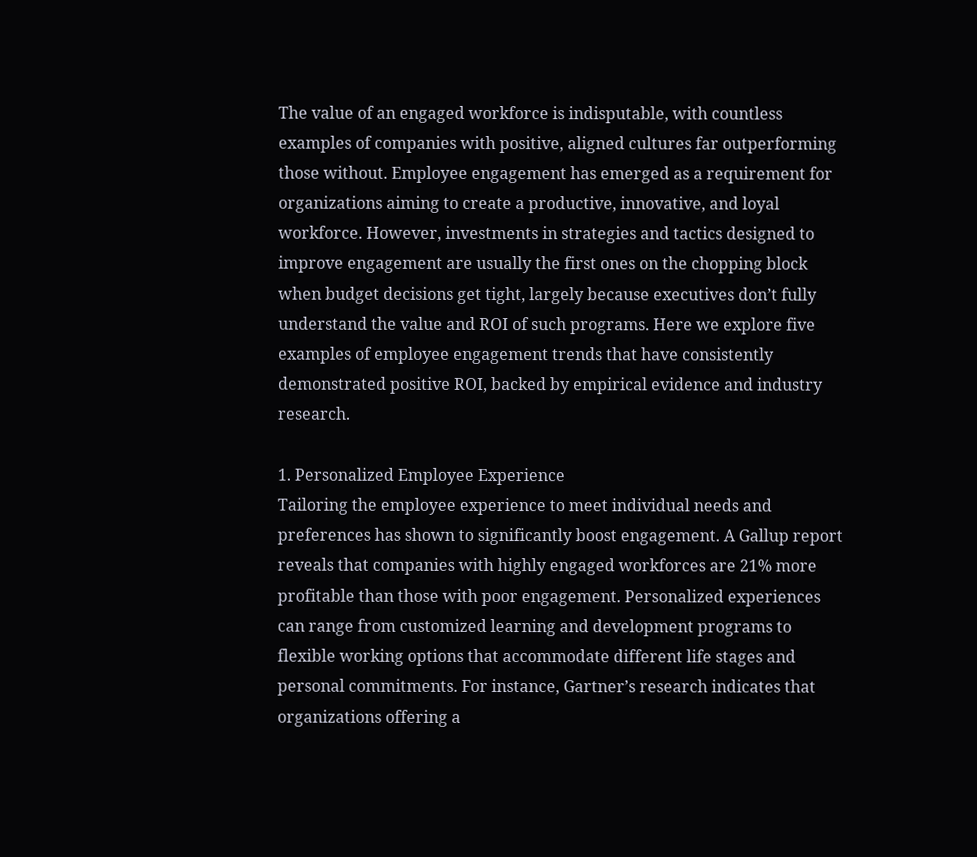The value of an engaged workforce is indisputable, with countless examples of companies with positive, aligned cultures far outperforming those without. Employee engagement has emerged as a requirement for organizations aiming to create a productive, innovative, and loyal workforce. However, investments in strategies and tactics designed to improve engagement are usually the first ones on the chopping block when budget decisions get tight, largely because executives don’t fully understand the value and ROI of such programs. Here we explore five examples of employee engagement trends that have consistently demonstrated positive ROI, backed by empirical evidence and industry research.

1. Personalized Employee Experience
Tailoring the employee experience to meet individual needs and preferences has shown to significantly boost engagement. A Gallup report reveals that companies with highly engaged workforces are 21% more profitable than those with poor engagement. Personalized experiences can range from customized learning and development programs to flexible working options that accommodate different life stages and personal commitments. For instance, Gartner’s research indicates that organizations offering a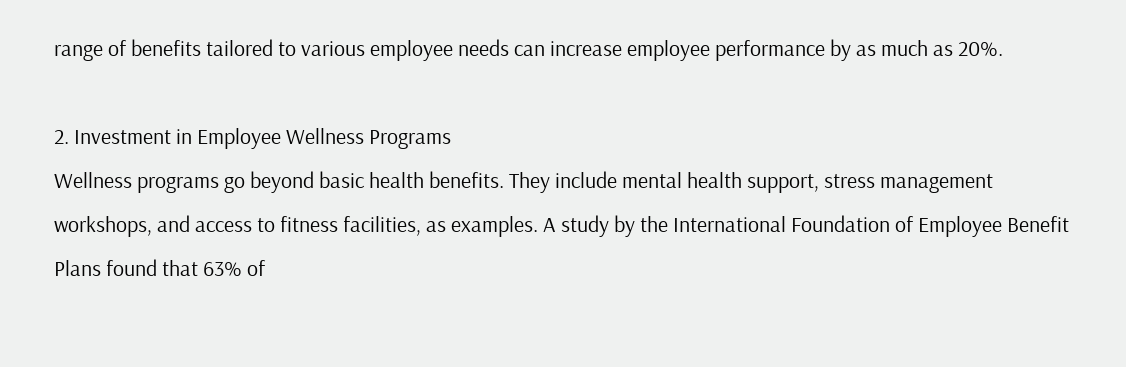range of benefits tailored to various employee needs can increase employee performance by as much as 20%.

2. Investment in Employee Wellness Programs
Wellness programs go beyond basic health benefits. They include mental health support, stress management workshops, and access to fitness facilities, as examples. A study by the International Foundation of Employee Benefit Plans found that 63% of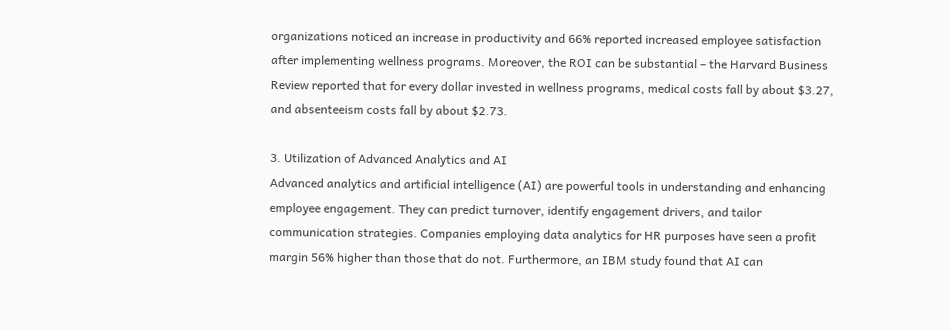organizations noticed an increase in productivity and 66% reported increased employee satisfaction after implementing wellness programs. Moreover, the ROI can be substantial – the Harvard Business Review reported that for every dollar invested in wellness programs, medical costs fall by about $3.27, and absenteeism costs fall by about $2.73.

3. Utilization of Advanced Analytics and AI
Advanced analytics and artificial intelligence (AI) are powerful tools in understanding and enhancing employee engagement. They can predict turnover, identify engagement drivers, and tailor communication strategies. Companies employing data analytics for HR purposes have seen a profit margin 56% higher than those that do not. Furthermore, an IBM study found that AI can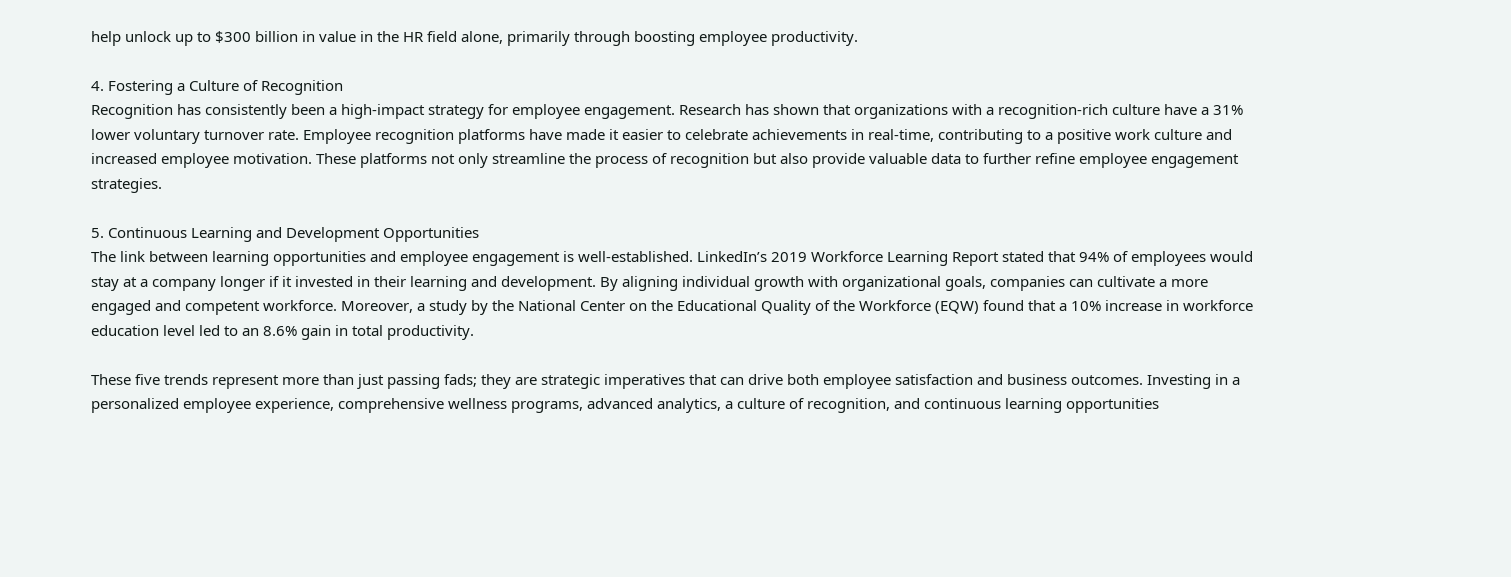help unlock up to $300 billion in value in the HR field alone, primarily through boosting employee productivity.

4. Fostering a Culture of Recognition
Recognition has consistently been a high-impact strategy for employee engagement. Research has shown that organizations with a recognition-rich culture have a 31% lower voluntary turnover rate. Employee recognition platforms have made it easier to celebrate achievements in real-time, contributing to a positive work culture and increased employee motivation. These platforms not only streamline the process of recognition but also provide valuable data to further refine employee engagement strategies.

5. Continuous Learning and Development Opportunities
The link between learning opportunities and employee engagement is well-established. LinkedIn’s 2019 Workforce Learning Report stated that 94% of employees would stay at a company longer if it invested in their learning and development. By aligning individual growth with organizational goals, companies can cultivate a more engaged and competent workforce. Moreover, a study by the National Center on the Educational Quality of the Workforce (EQW) found that a 10% increase in workforce education level led to an 8.6% gain in total productivity.

These five trends represent more than just passing fads; they are strategic imperatives that can drive both employee satisfaction and business outcomes. Investing in a personalized employee experience, comprehensive wellness programs, advanced analytics, a culture of recognition, and continuous learning opportunities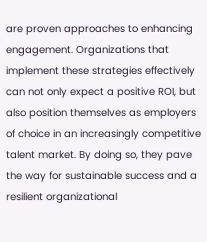are proven approaches to enhancing engagement. Organizations that implement these strategies effectively can not only expect a positive ROI, but also position themselves as employers of choice in an increasingly competitive talent market. By doing so, they pave the way for sustainable success and a resilient organizational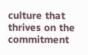culture that thrives on the commitment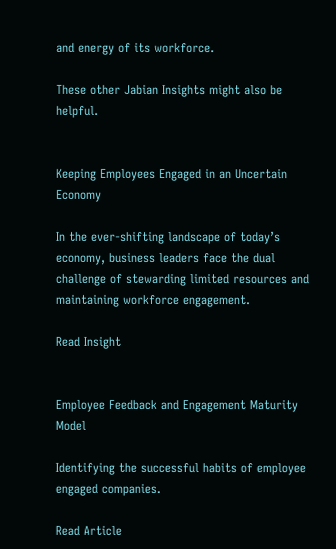and energy of its workforce.

These other Jabian Insights might also be helpful.


Keeping Employees Engaged in an Uncertain Economy

In the ever-shifting landscape of today’s economy, business leaders face the dual challenge of stewarding limited resources and maintaining workforce engagement.

Read Insight


Employee Feedback and Engagement Maturity Model

Identifying the successful habits of employee engaged companies.

Read Article